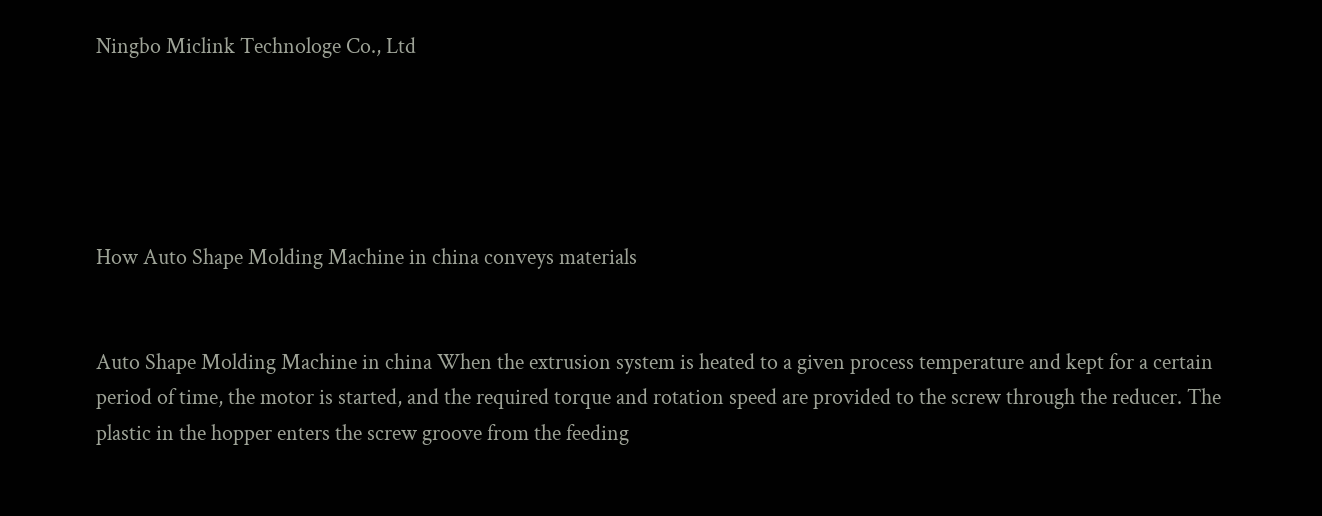Ningbo Miclink Technologe Co., Ltd





How Auto Shape Molding Machine in china conveys materials


Auto Shape Molding Machine in china When the extrusion system is heated to a given process temperature and kept for a certain period of time, the motor is started, and the required torque and rotation speed are provided to the screw through the reducer. The plastic in the hopper enters the screw groove from the feeding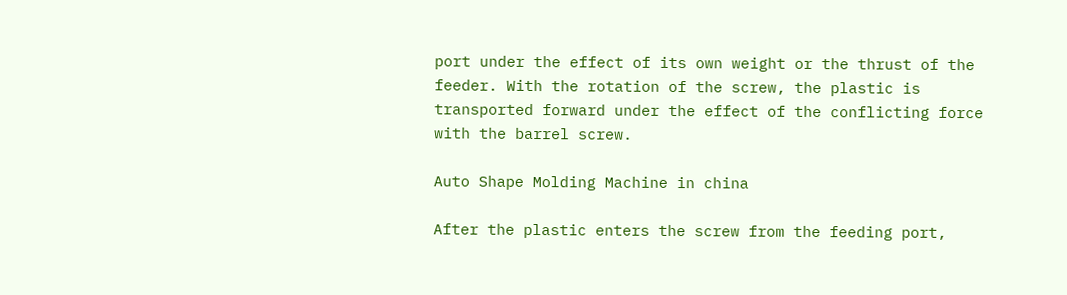port under the effect of its own weight or the thrust of the feeder. With the rotation of the screw, the plastic is transported forward under the effect of the conflicting force with the barrel screw.

Auto Shape Molding Machine in china

After the plastic enters the screw from the feeding port,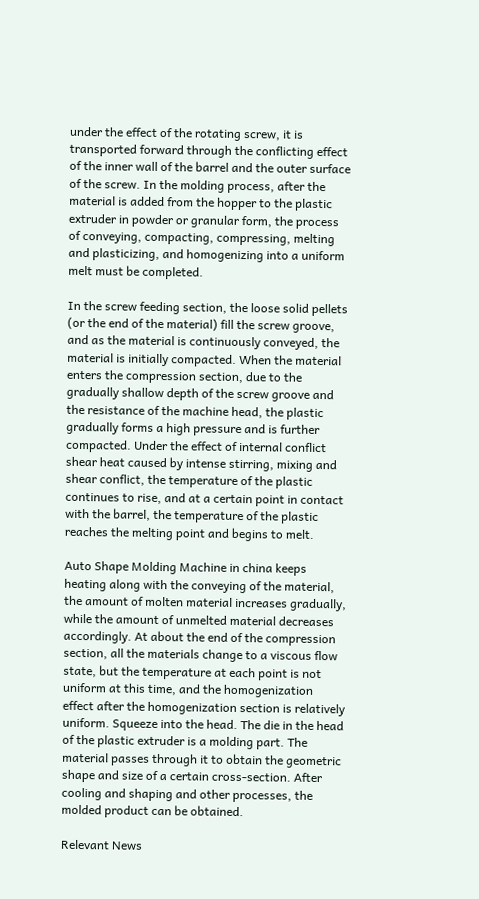under the effect of the rotating screw, it is transported forward through the conflicting effect of the inner wall of the barrel and the outer surface of the screw. In the molding process, after the material is added from the hopper to the plastic extruder in powder or granular form, the process of conveying, compacting, compressing, melting and plasticizing, and homogenizing into a uniform melt must be completed.

In the screw feeding section, the loose solid pellets (or the end of the material) fill the screw groove, and as the material is continuously conveyed, the material is initially compacted. When the material enters the compression section, due to the gradually shallow depth of the screw groove and the resistance of the machine head, the plastic gradually forms a high pressure and is further compacted. Under the effect of internal conflict shear heat caused by intense stirring, mixing and shear conflict, the temperature of the plastic continues to rise, and at a certain point in contact with the barrel, the temperature of the plastic reaches the melting point and begins to melt.

Auto Shape Molding Machine in china keeps heating along with the conveying of the material, the amount of molten material increases gradually, while the amount of unmelted material decreases accordingly. At about the end of the compression section, all the materials change to a viscous flow state, but the temperature at each point is not uniform at this time, and the homogenization effect after the homogenization section is relatively uniform. Squeeze into the head. The die in the head of the plastic extruder is a molding part. The material passes through it to obtain the geometric shape and size of a certain cross-section. After cooling and shaping and other processes, the molded product can be obtained.

Relevant News